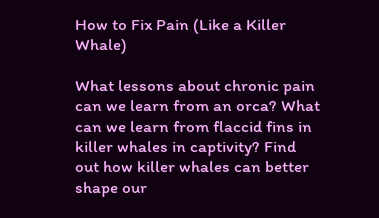How to Fix Pain (Like a Killer Whale)

What lessons about chronic pain can we learn from an orca? What can we learn from flaccid fins in killer whales in captivity? Find out how killer whales can better shape our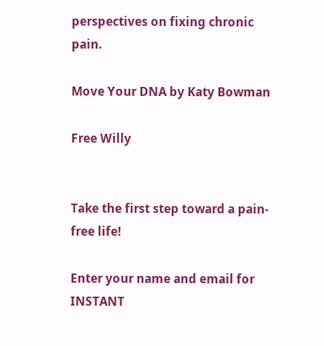perspectives on fixing chronic pain.

Move Your DNA by Katy Bowman

Free Willy


Take the first step toward a pain-free life!

Enter your name and email for INSTANT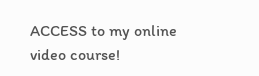ACCESS to my online video course!